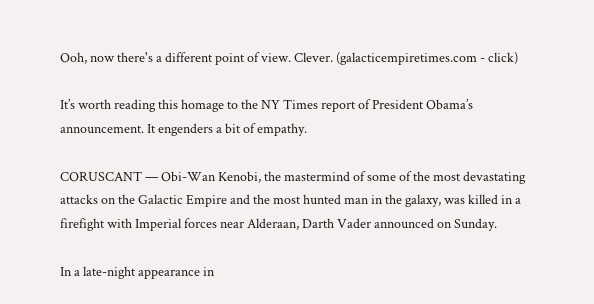Ooh, now there's a different point of view. Clever. (galacticempiretimes.com - click)

It’s worth reading this homage to the NY Times report of President Obama’s announcement. It engenders a bit of empathy.

CORUSCANT — Obi-Wan Kenobi, the mastermind of some of the most devastating attacks on the Galactic Empire and the most hunted man in the galaxy, was killed in a firefight with Imperial forces near Alderaan, Darth Vader announced on Sunday.

In a late-night appearance in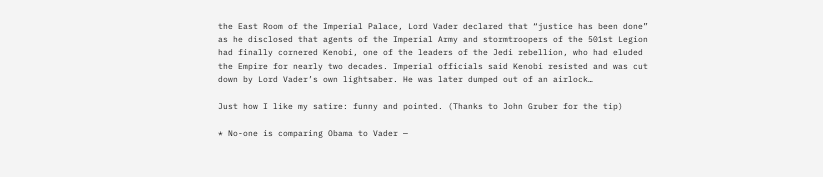the East Room of the Imperial Palace, Lord Vader declared that “justice has been done” as he disclosed that agents of the Imperial Army and stormtroopers of the 501st Legion had finally cornered Kenobi, one of the leaders of the Jedi rebellion, who had eluded the Empire for nearly two decades. Imperial officials said Kenobi resisted and was cut down by Lord Vader’s own lightsaber. He was later dumped out of an airlock…

Just how I like my satire: funny and pointed. (Thanks to John Gruber for the tip)

* No-one is comparing Obama to Vader —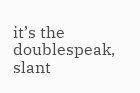it’s the doublespeak, slant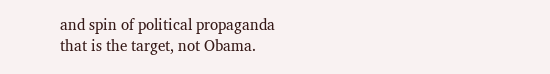and spin of political propaganda that is the target, not Obama.